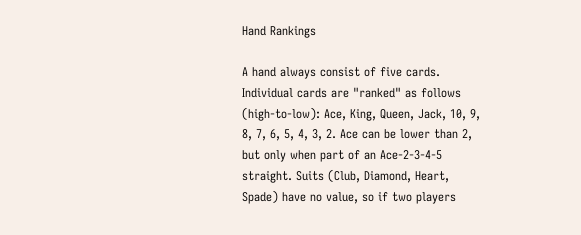Hand Rankings

A hand always consist of five cards. Individual cards are "ranked" as follows (high-to-low): Ace, King, Queen, Jack, 10, 9, 8, 7, 6, 5, 4, 3, 2. Ace can be lower than 2, but only when part of an Ace-2-3-4-5 straight. Suits (Club, Diamond, Heart, Spade) have no value, so if two players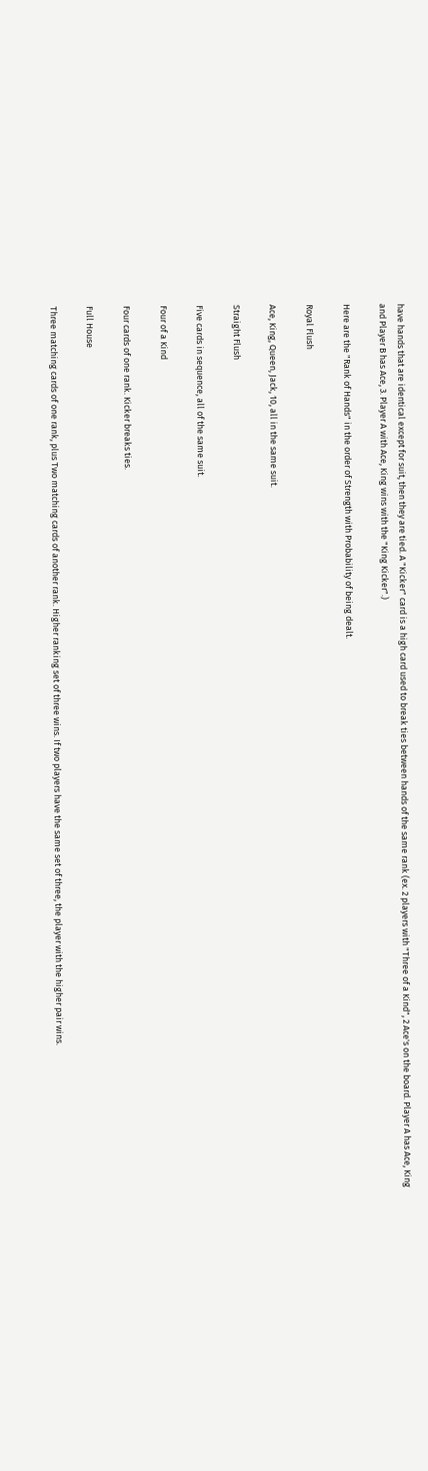have hands that are identical except for suit, then they are tied. A "Kicker" card is a high card used to break ties between hands of the same rank (ex. 2 players with "Three of a Kind", 2 Ace's on the board. Player A has Ace, King and Player B has Ace, 3. Player A with Ace, King wins with the "King Kicker".)

Here are the "Rank of Hands" in the order of Strength with Probability of being dealt.

Royal Flush

Ace, King, Queen, Jack, 10, all in the same suit.

Straight Flush

Five cards in sequence, all of the same suit.

Four of a Kind

Four cards of one rank. Kicker breaks ties.

Full House

Three matching cards of one rank, plus Two matching cards of another rank. Higher ranking set of three wins. If two players have the same set of three, the player with the higher pair wins.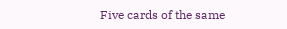Five cards of the same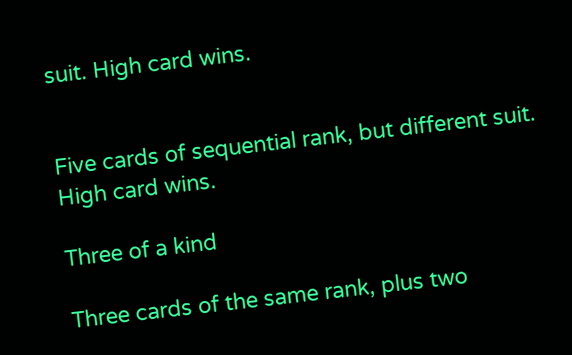suit. High card wins.


Five cards of sequential rank, but different suit. High card wins.

Three of a kind

Three cards of the same rank, plus two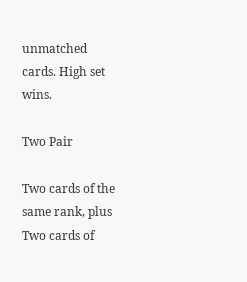unmatched cards. High set wins.

Two Pair

Two cards of the same rank, plus Two cards of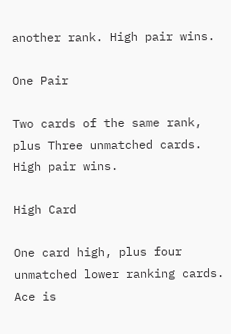another rank. High pair wins.

One Pair

Two cards of the same rank, plus Three unmatched cards. High pair wins.

High Card

One card high, plus four unmatched lower ranking cards. Ace is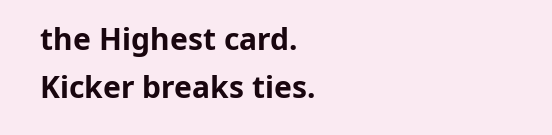the Highest card. Kicker breaks ties.